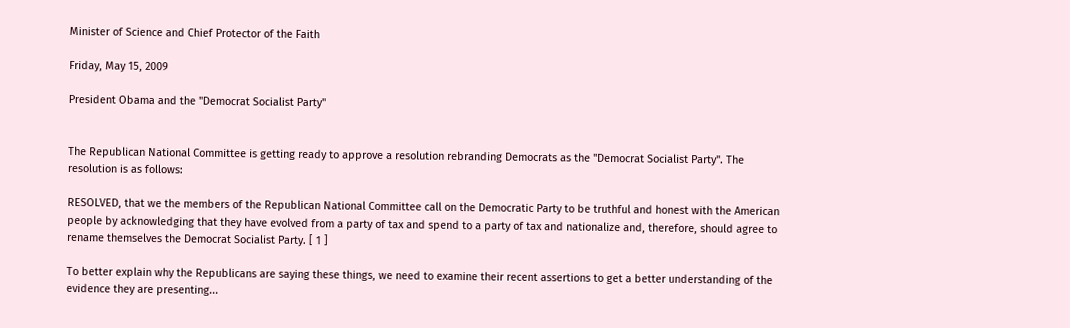Minister of Science and Chief Protector of the Faith

Friday, May 15, 2009

President Obama and the "Democrat Socialist Party"


The Republican National Committee is getting ready to approve a resolution rebranding Democrats as the "Democrat Socialist Party". The resolution is as follows:

RESOLVED, that we the members of the Republican National Committee call on the Democratic Party to be truthful and honest with the American people by acknowledging that they have evolved from a party of tax and spend to a party of tax and nationalize and, therefore, should agree to rename themselves the Democrat Socialist Party. [ 1 ]

To better explain why the Republicans are saying these things, we need to examine their recent assertions to get a better understanding of the evidence they are presenting...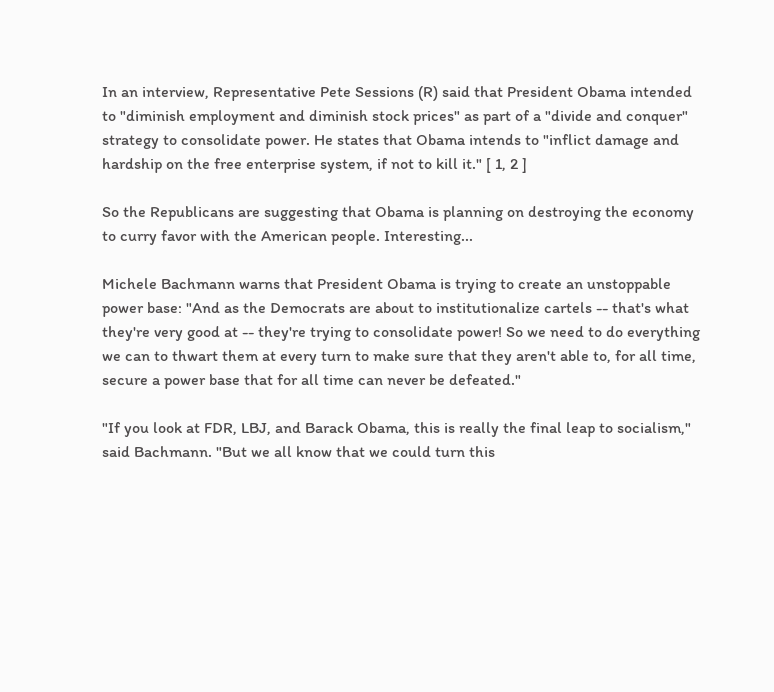In an interview, Representative Pete Sessions (R) said that President Obama intended to "diminish employment and diminish stock prices" as part of a "divide and conquer" strategy to consolidate power. He states that Obama intends to "inflict damage and hardship on the free enterprise system, if not to kill it." [ 1, 2 ]

So the Republicans are suggesting that Obama is planning on destroying the economy to curry favor with the American people. Interesting...

Michele Bachmann warns that President Obama is trying to create an unstoppable power base: "And as the Democrats are about to institutionalize cartels -- that's what they're very good at -- they're trying to consolidate power! So we need to do everything we can to thwart them at every turn to make sure that they aren't able to, for all time, secure a power base that for all time can never be defeated."

"If you look at FDR, LBJ, and Barack Obama, this is really the final leap to socialism," said Bachmann. "But we all know that we could turn this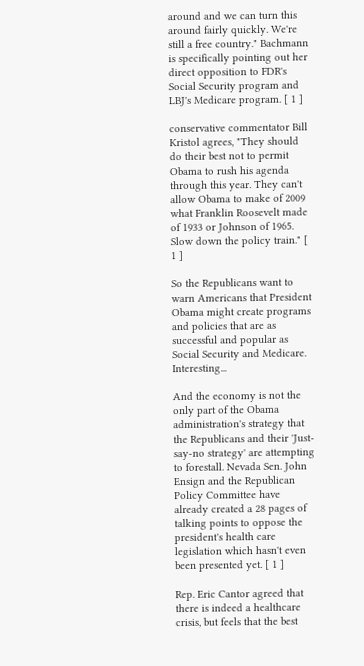around and we can turn this around fairly quickly. We're still a free country." Bachmann is specifically pointing out her direct opposition to FDR's Social Security program and LBJ's Medicare program. [ 1 ]

conservative commentator Bill Kristol agrees, "They should do their best not to permit Obama to rush his agenda through this year. They can't allow Obama to make of 2009 what Franklin Roosevelt made of 1933 or Johnson of 1965. Slow down the policy train." [ 1 ]

So the Republicans want to warn Americans that President Obama might create programs and policies that are as successful and popular as Social Security and Medicare. Interesting...

And the economy is not the only part of the Obama administration's strategy that the Republicans and their 'Just-say-no strategy' are attempting to forestall. Nevada Sen. John Ensign and the Republican Policy Committee have already created a 28 pages of talking points to oppose the president's health care legislation which hasn't even been presented yet. [ 1 ]

Rep. Eric Cantor agreed that there is indeed a healthcare crisis, but feels that the best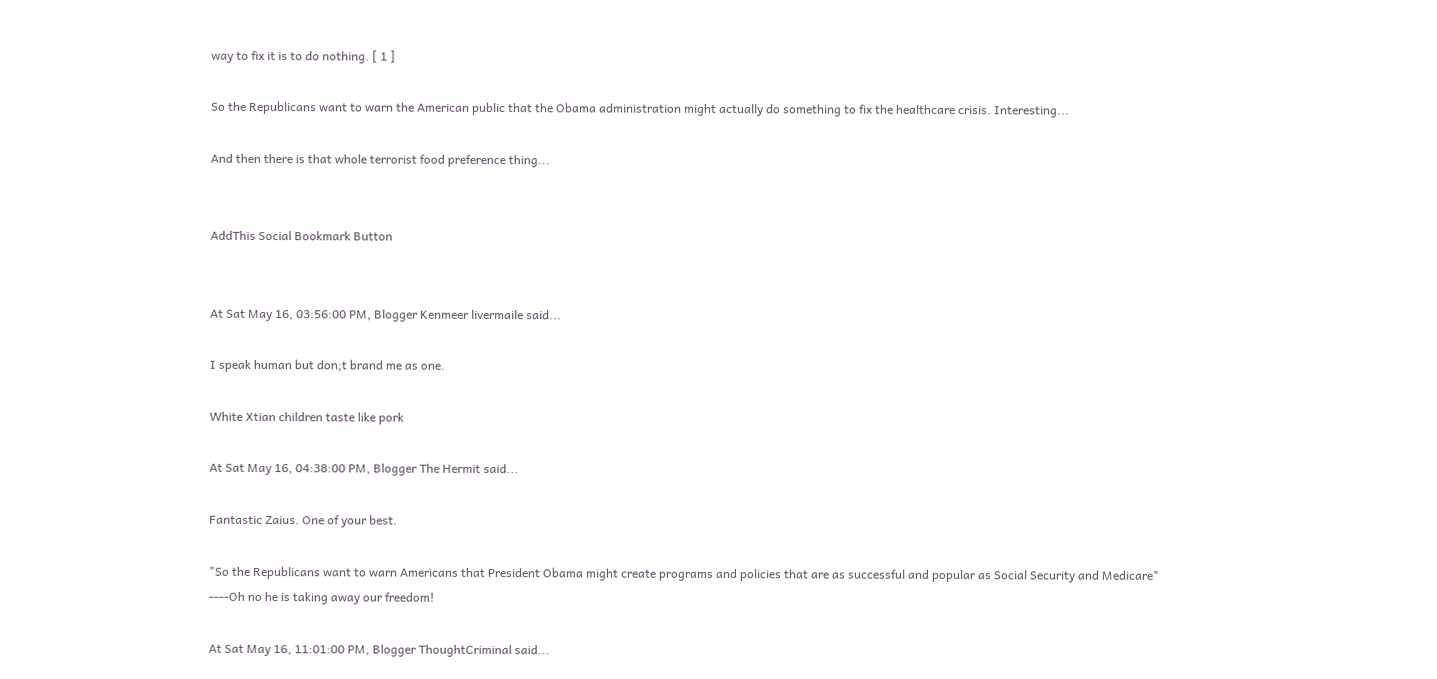way to fix it is to do nothing. [ 1 ]

So the Republicans want to warn the American public that the Obama administration might actually do something to fix the healthcare crisis. Interesting...

And then there is that whole terrorist food preference thing...


AddThis Social Bookmark Button


At Sat May 16, 03:56:00 PM, Blogger Kenmeer livermaile said...

I speak human but don;t brand me as one.

White Xtian children taste like pork

At Sat May 16, 04:38:00 PM, Blogger The Hermit said...

Fantastic Zaius. One of your best.

"So the Republicans want to warn Americans that President Obama might create programs and policies that are as successful and popular as Social Security and Medicare"
----Oh no he is taking away our freedom!

At Sat May 16, 11:01:00 PM, Blogger ThoughtCriminal said...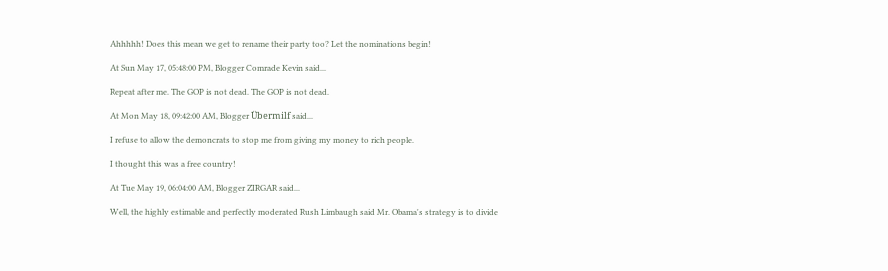Ahhhhh! Does this mean we get to rename their party too? Let the nominations begin!

At Sun May 17, 05:48:00 PM, Blogger Comrade Kevin said...

Repeat after me. The GOP is not dead. The GOP is not dead.

At Mon May 18, 09:42:00 AM, Blogger Übermilf said...

I refuse to allow the demoncrats to stop me from giving my money to rich people.

I thought this was a free country!

At Tue May 19, 06:04:00 AM, Blogger ZIRGAR said...

Well, the highly estimable and perfectly moderated Rush Limbaugh said Mr. Obama's strategy is to divide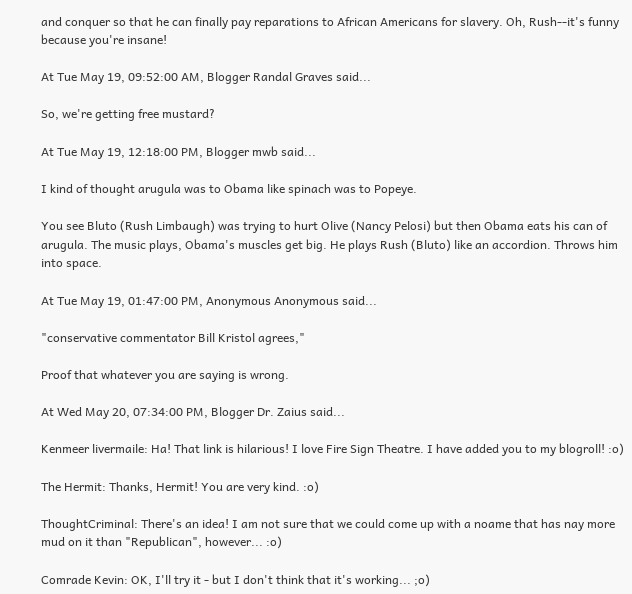and conquer so that he can finally pay reparations to African Americans for slavery. Oh, Rush--it's funny because you're insane!

At Tue May 19, 09:52:00 AM, Blogger Randal Graves said...

So, we're getting free mustard?

At Tue May 19, 12:18:00 PM, Blogger mwb said...

I kind of thought arugula was to Obama like spinach was to Popeye.

You see Bluto (Rush Limbaugh) was trying to hurt Olive (Nancy Pelosi) but then Obama eats his can of arugula. The music plays, Obama's muscles get big. He plays Rush (Bluto) like an accordion. Throws him into space.

At Tue May 19, 01:47:00 PM, Anonymous Anonymous said...

"conservative commentator Bill Kristol agrees,"

Proof that whatever you are saying is wrong.

At Wed May 20, 07:34:00 PM, Blogger Dr. Zaius said...

Kenmeer livermaile: Ha! That link is hilarious! I love Fire Sign Theatre. I have added you to my blogroll! :o)

The Hermit: Thanks, Hermit! You are very kind. :o)

ThoughtCriminal: There's an idea! I am not sure that we could come up with a noame that has nay more mud on it than "Republican", however... :o)

Comrade Kevin: OK, I'll try it - but I don't think that it's working... ;o)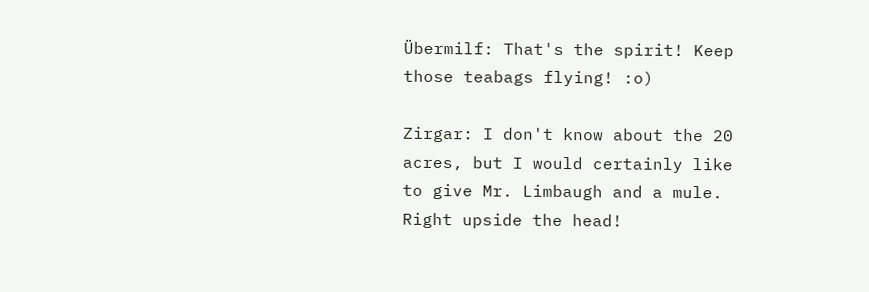Übermilf: That's the spirit! Keep those teabags flying! :o)

Zirgar: I don't know about the 20 acres, but I would certainly like to give Mr. Limbaugh and a mule. Right upside the head!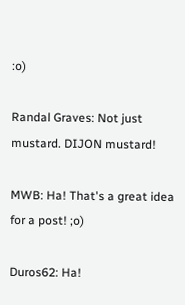:o)

Randal Graves: Not just mustard. DIJON mustard!

MWB: Ha! That's a great idea for a post! ;o)

Duros62: Ha!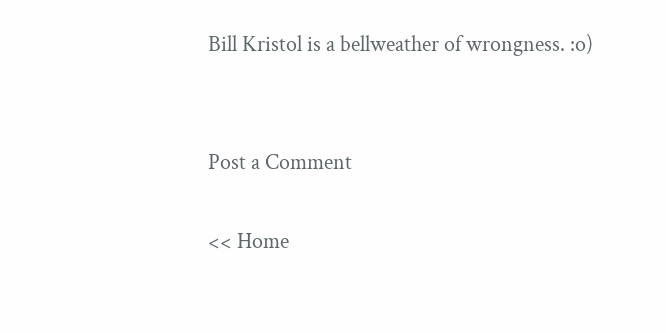Bill Kristol is a bellweather of wrongness. :o)


Post a Comment

<< Home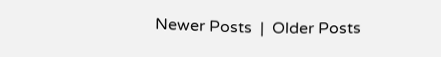Newer Posts  |  Older Posts